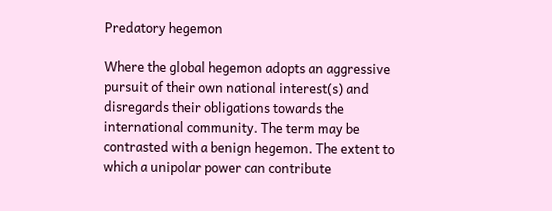Predatory hegemon

Where the global hegemon adopts an aggressive pursuit of their own national interest(s) and disregards their obligations towards the international community. The term may be contrasted with a benign hegemon. The extent to which a unipolar power can contribute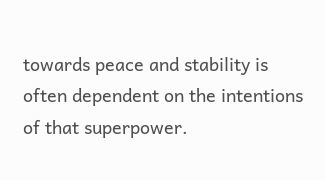towards peace and stability is often dependent on the intentions of that superpower.